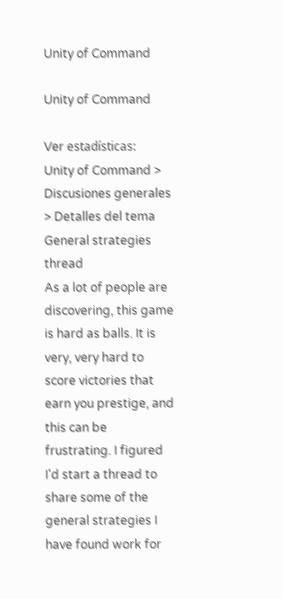Unity of Command

Unity of Command

Ver estadísticas:
Unity of Command > Discusiones generales > Detalles del tema
General strategies thread
As a lot of people are discovering, this game is hard as balls. It is very, very hard to score victories that earn you prestige, and this can be frustrating. I figured I'd start a thread to share some of the general strategies I have found work for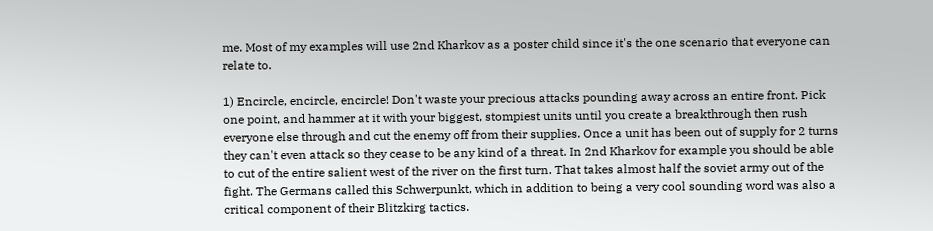me. Most of my examples will use 2nd Kharkov as a poster child since it's the one scenario that everyone can relate to.

1) Encircle, encircle, encircle! Don't waste your precious attacks pounding away across an entire front. Pick one point, and hammer at it with your biggest, stompiest units until you create a breakthrough then rush everyone else through and cut the enemy off from their supplies. Once a unit has been out of supply for 2 turns they can't even attack so they cease to be any kind of a threat. In 2nd Kharkov for example you should be able to cut of the entire salient west of the river on the first turn. That takes almost half the soviet army out of the fight. The Germans called this Schwerpunkt, which in addition to being a very cool sounding word was also a critical component of their Blitzkirg tactics.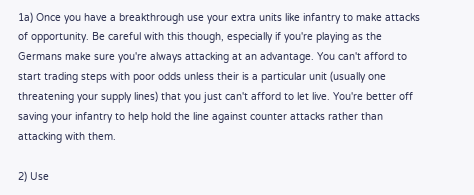1a) Once you have a breakthrough use your extra units like infantry to make attacks of opportunity. Be careful with this though, especially if you're playing as the Germans make sure you're always attacking at an advantage. You can't afford to start trading steps with poor odds unless their is a particular unit (usually one threatening your supply lines) that you just can't afford to let live. You're better off saving your infantry to help hold the line against counter attacks rather than attacking with them.

2) Use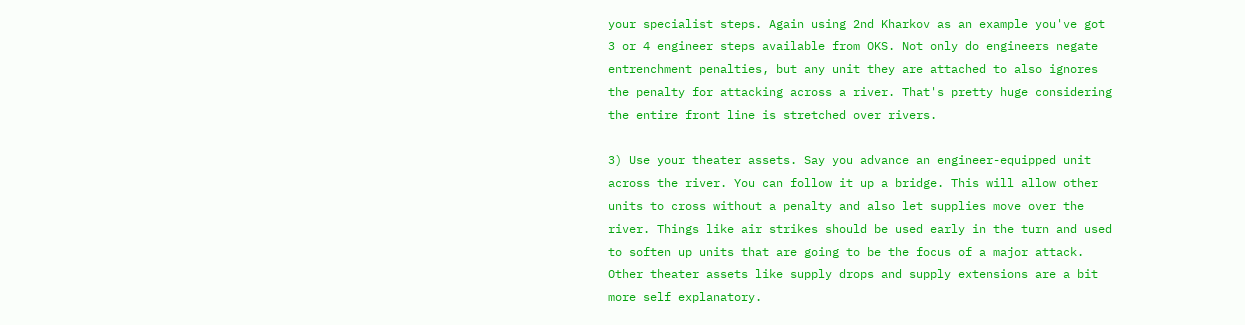your specialist steps. Again using 2nd Kharkov as an example you've got 3 or 4 engineer steps available from OKS. Not only do engineers negate entrenchment penalties, but any unit they are attached to also ignores the penalty for attacking across a river. That's pretty huge considering the entire front line is stretched over rivers.

3) Use your theater assets. Say you advance an engineer-equipped unit across the river. You can follow it up a bridge. This will allow other units to cross without a penalty and also let supplies move over the river. Things like air strikes should be used early in the turn and used to soften up units that are going to be the focus of a major attack. Other theater assets like supply drops and supply extensions are a bit more self explanatory.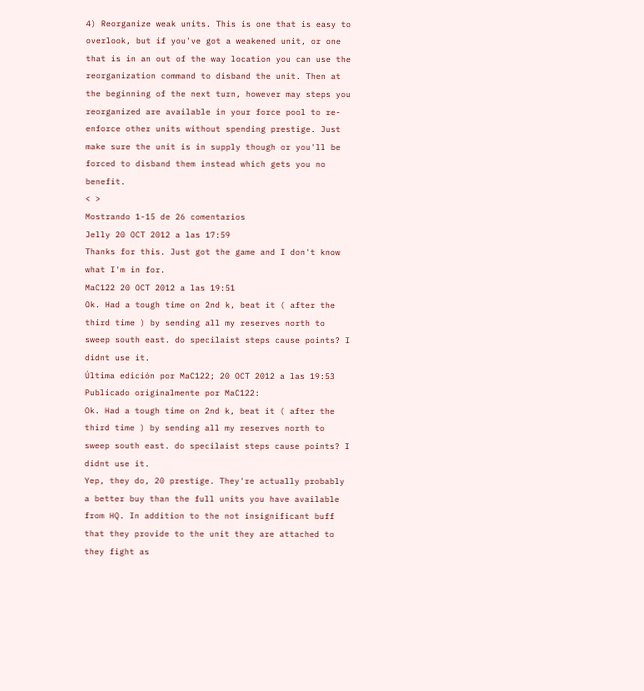4) Reorganize weak units. This is one that is easy to overlook, but if you've got a weakened unit, or one that is in an out of the way location you can use the reorganization command to disband the unit. Then at the beginning of the next turn, however may steps you reorganized are available in your force pool to re-enforce other units without spending prestige. Just make sure the unit is in supply though or you'll be forced to disband them instead which gets you no benefit.
< >
Mostrando 1-15 de 26 comentarios
Jelly 20 OCT 2012 a las 17:59
Thanks for this. Just got the game and I don't know what I'm in for.
MaC122 20 OCT 2012 a las 19:51
Ok. Had a tough time on 2nd k, beat it ( after the third time ) by sending all my reserves north to sweep south east. do specilaist steps cause points? I didnt use it.
Última edición por MaC122; 20 OCT 2012 a las 19:53
Publicado originalmente por MaC122:
Ok. Had a tough time on 2nd k, beat it ( after the third time ) by sending all my reserves north to sweep south east. do specilaist steps cause points? I didnt use it.
Yep, they do, 20 prestige. They're actually probably a better buy than the full units you have available from HQ. In addition to the not insignificant buff that they provide to the unit they are attached to they fight as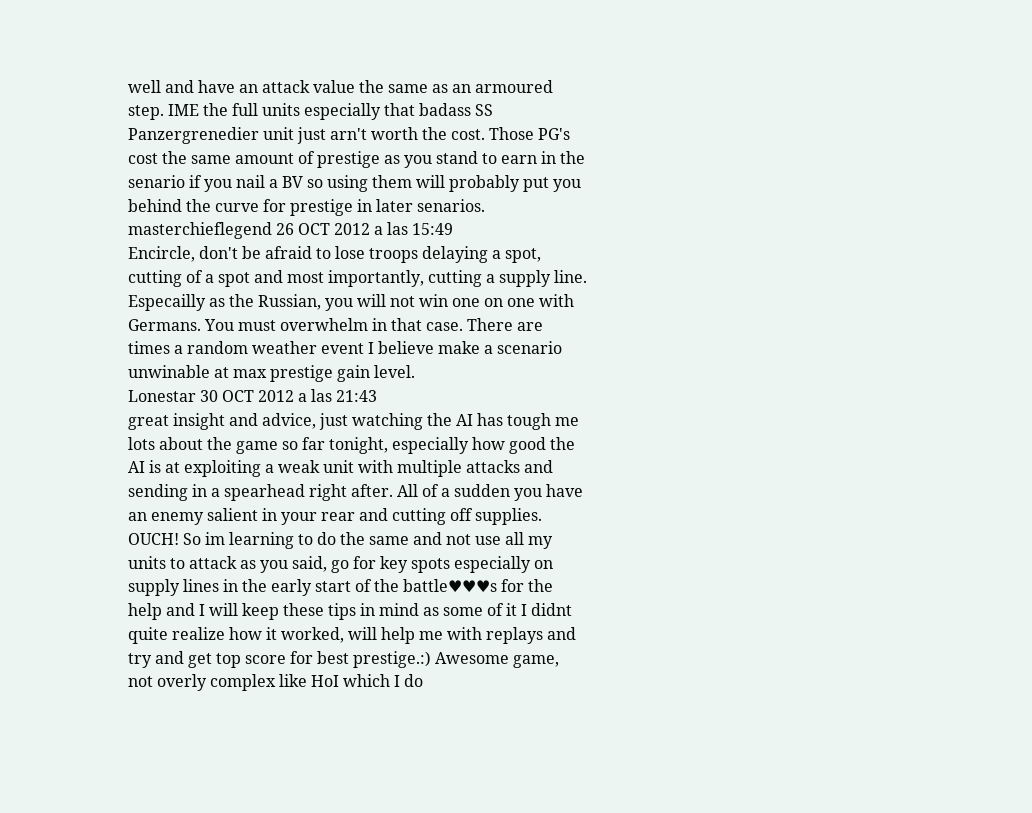well and have an attack value the same as an armoured step. IME the full units especially that badass SS Panzergrenedier unit just arn't worth the cost. Those PG's cost the same amount of prestige as you stand to earn in the senario if you nail a BV so using them will probably put you behind the curve for prestige in later senarios.
masterchieflegend 26 OCT 2012 a las 15:49
Encircle, don't be afraid to lose troops delaying a spot, cutting of a spot and most importantly, cutting a supply line. Especailly as the Russian, you will not win one on one with Germans. You must overwhelm in that case. There are times a random weather event I believe make a scenario unwinable at max prestige gain level.
Lonestar 30 OCT 2012 a las 21:43
great insight and advice, just watching the AI has tough me lots about the game so far tonight, especially how good the AI is at exploiting a weak unit with multiple attacks and sending in a spearhead right after. All of a sudden you have an enemy salient in your rear and cutting off supplies. OUCH! So im learning to do the same and not use all my units to attack as you said, go for key spots especially on supply lines in the early start of the battle♥♥♥s for the help and I will keep these tips in mind as some of it I didnt quite realize how it worked, will help me with replays and try and get top score for best prestige.:) Awesome game, not overly complex like HoI which I do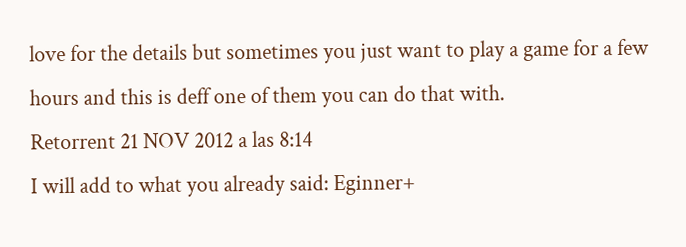love for the details but sometimes you just want to play a game for a few hours and this is deff one of them you can do that with.
Retorrent 21 NOV 2012 a las 8:14
I will add to what you already said: Eginner+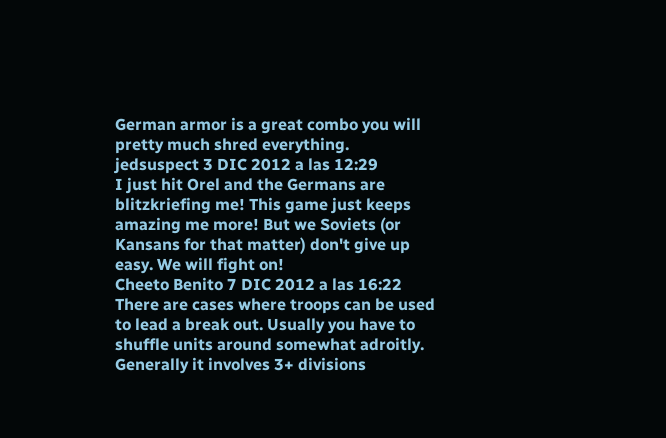German armor is a great combo you will pretty much shred everything.
jedsuspect 3 DIC 2012 a las 12:29
I just hit Orel and the Germans are blitzkriefing me! This game just keeps amazing me more! But we Soviets (or Kansans for that matter) don't give up easy. We will fight on!
Cheeto Benito 7 DIC 2012 a las 16:22
There are cases where troops can be used to lead a break out. Usually you have to shuffle units around somewhat adroitly. Generally it involves 3+ divisions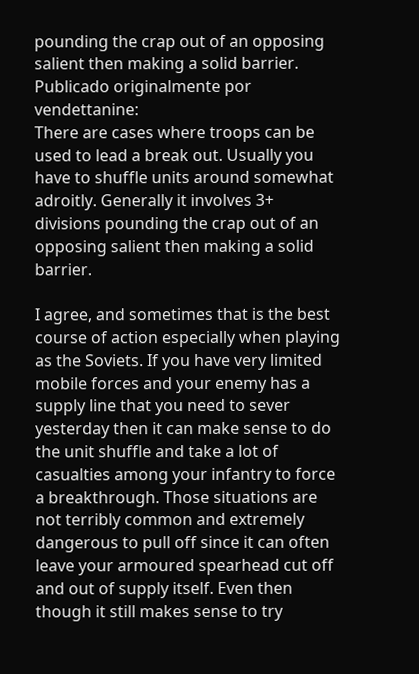pounding the crap out of an opposing salient then making a solid barrier.
Publicado originalmente por vendettanine:
There are cases where troops can be used to lead a break out. Usually you have to shuffle units around somewhat adroitly. Generally it involves 3+ divisions pounding the crap out of an opposing salient then making a solid barrier.

I agree, and sometimes that is the best course of action especially when playing as the Soviets. If you have very limited mobile forces and your enemy has a supply line that you need to sever yesterday then it can make sense to do the unit shuffle and take a lot of casualties among your infantry to force a breakthrough. Those situations are not terribly common and extremely dangerous to pull off since it can often leave your armoured spearhead cut off and out of supply itself. Even then though it still makes sense to try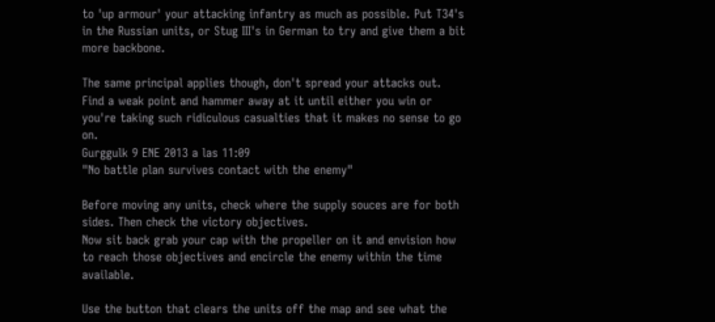to 'up armour' your attacking infantry as much as possible. Put T34's in the Russian units, or Stug III's in German to try and give them a bit more backbone.

The same principal applies though, don't spread your attacks out. Find a weak point and hammer away at it until either you win or you're taking such ridiculous casualties that it makes no sense to go on.
Gurggulk 9 ENE 2013 a las 11:09
"No battle plan survives contact with the enemy"

Before moving any units, check where the supply souces are for both sides. Then check the victory objectives.
Now sit back grab your cap with the propeller on it and envision how to reach those objectives and encircle the enemy within the time available.

Use the button that clears the units off the map and see what the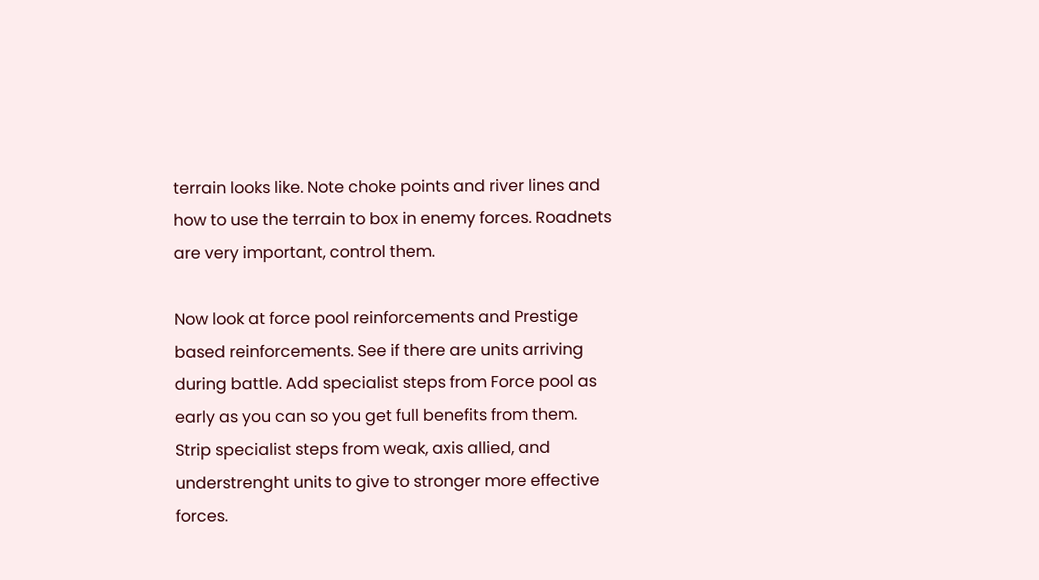terrain looks like. Note choke points and river lines and how to use the terrain to box in enemy forces. Roadnets are very important, control them.

Now look at force pool reinforcements and Prestige based reinforcements. See if there are units arriving during battle. Add specialist steps from Force pool as early as you can so you get full benefits from them. Strip specialist steps from weak, axis allied, and understrenght units to give to stronger more effective forces.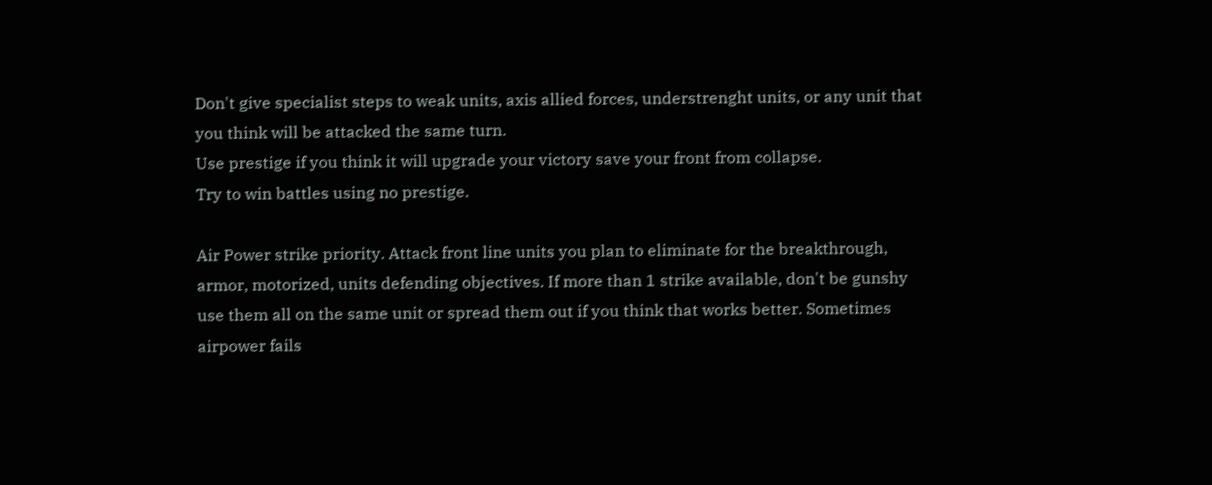Don't give specialist steps to weak units, axis allied forces, understrenght units, or any unit that you think will be attacked the same turn.
Use prestige if you think it will upgrade your victory save your front from collapse.
Try to win battles using no prestige.

Air Power strike priority. Attack front line units you plan to eliminate for the breakthrough, armor, motorized, units defending objectives. If more than 1 strike available, don't be gunshy use them all on the same unit or spread them out if you think that works better. Sometimes airpower fails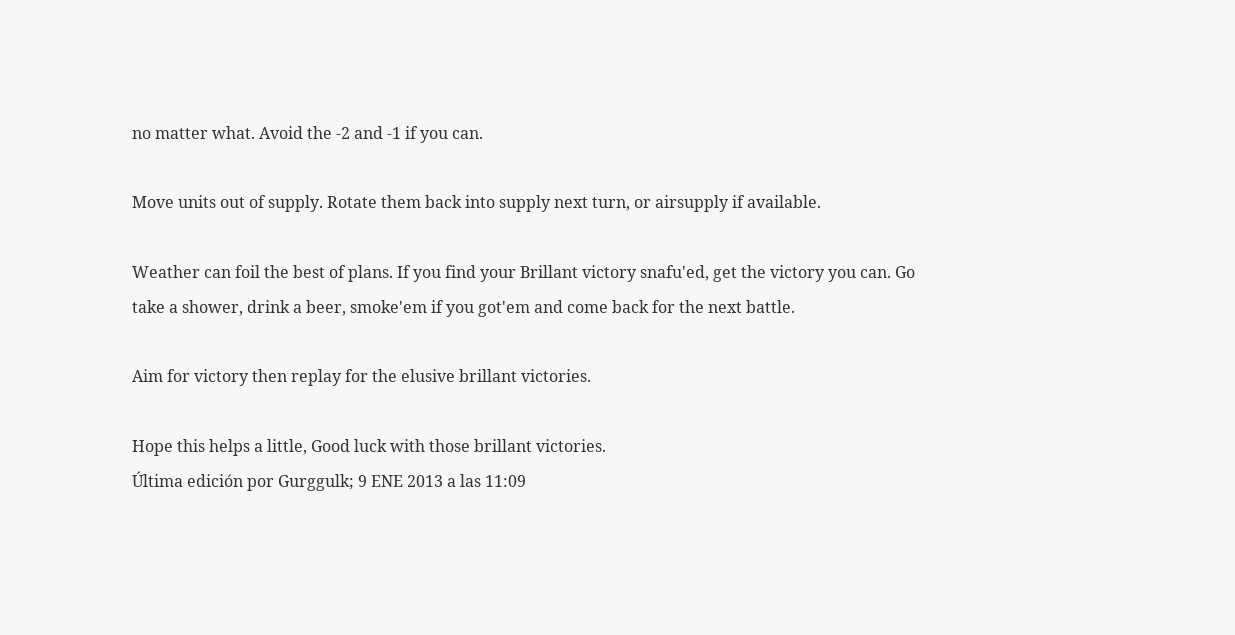no matter what. Avoid the -2 and -1 if you can.

Move units out of supply. Rotate them back into supply next turn, or airsupply if available.

Weather can foil the best of plans. If you find your Brillant victory snafu'ed, get the victory you can. Go take a shower, drink a beer, smoke'em if you got'em and come back for the next battle.

Aim for victory then replay for the elusive brillant victories.

Hope this helps a little, Good luck with those brillant victories.
Última edición por Gurggulk; 9 ENE 2013 a las 11:09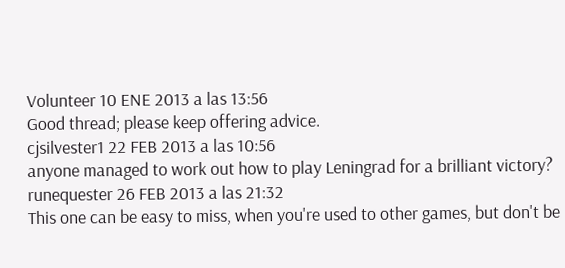Volunteer 10 ENE 2013 a las 13:56
Good thread; please keep offering advice.
cjsilvester1 22 FEB 2013 a las 10:56
anyone managed to work out how to play Leningrad for a brilliant victory?
runequester 26 FEB 2013 a las 21:32
This one can be easy to miss, when you're used to other games, but don't be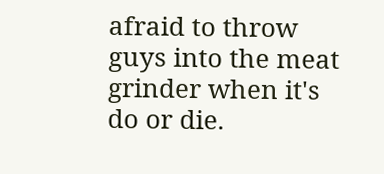afraid to throw guys into the meat grinder when it's do or die.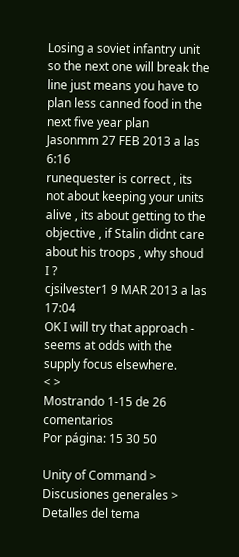Losing a soviet infantry unit so the next one will break the line just means you have to plan less canned food in the next five year plan
Jasonmm 27 FEB 2013 a las 6:16
runequester is correct , its not about keeping your units alive , its about getting to the objective , if Stalin didnt care about his troops , why shoud I ?
cjsilvester1 9 MAR 2013 a las 17:04
OK I will try that approach - seems at odds with the supply focus elsewhere.
< >
Mostrando 1-15 de 26 comentarios
Por página: 15 30 50

Unity of Command > Discusiones generales > Detalles del tema